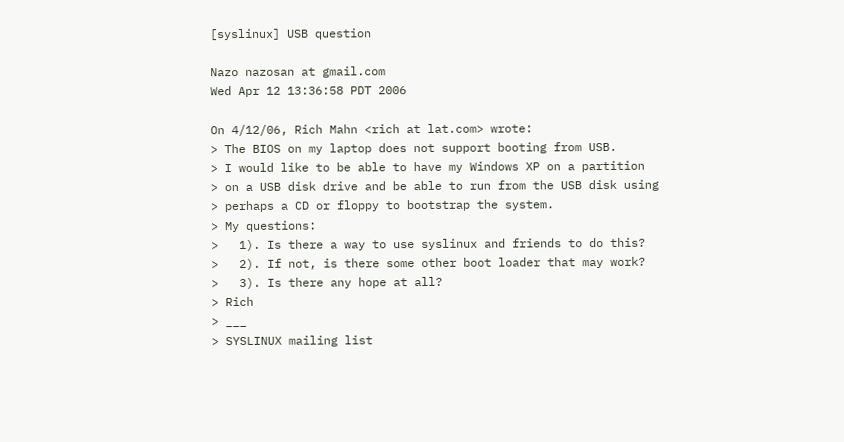[syslinux] USB question

Nazo nazosan at gmail.com
Wed Apr 12 13:36:58 PDT 2006

On 4/12/06, Rich Mahn <rich at lat.com> wrote:
> The BIOS on my laptop does not support booting from USB.
> I would like to be able to have my Windows XP on a partition
> on a USB disk drive and be able to run from the USB disk using
> perhaps a CD or floppy to bootstrap the system.
> My questions:
>   1). Is there a way to use syslinux and friends to do this?
>   2). If not, is there some other boot loader that may work?
>   3). Is there any hope at all?
> Rich
> ___
> SYSLINUX mailing list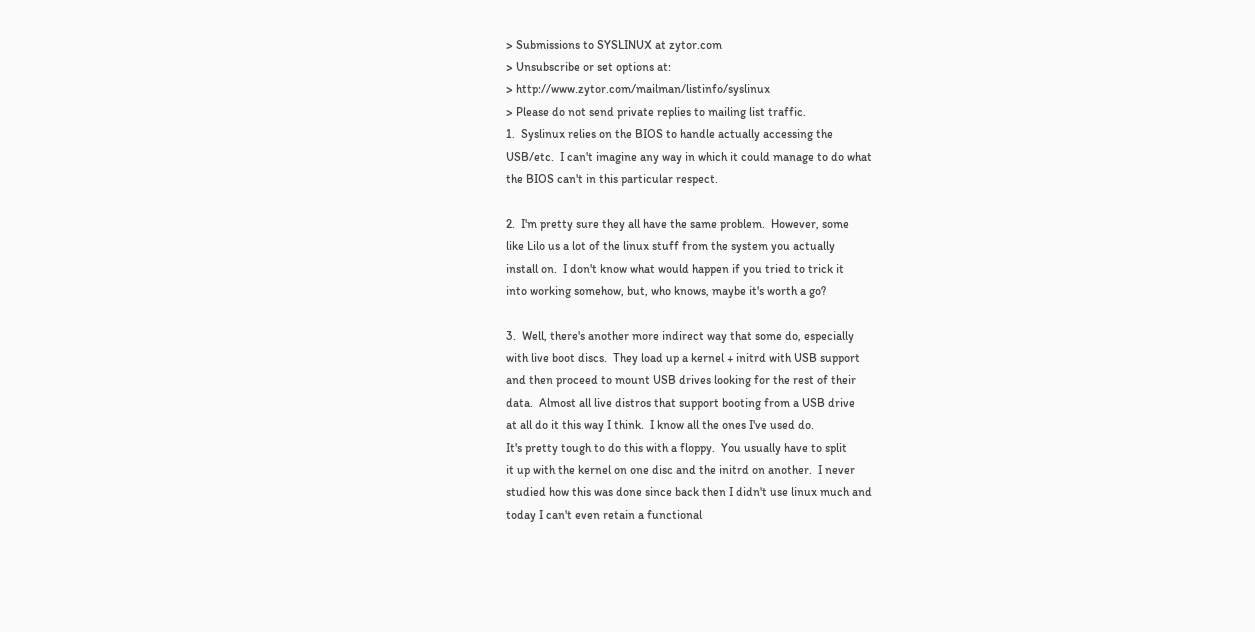> Submissions to SYSLINUX at zytor.com
> Unsubscribe or set options at:
> http://www.zytor.com/mailman/listinfo/syslinux
> Please do not send private replies to mailing list traffic.
1.  Syslinux relies on the BIOS to handle actually accessing the
USB/etc.  I can't imagine any way in which it could manage to do what
the BIOS can't in this particular respect.

2.  I'm pretty sure they all have the same problem.  However, some
like Lilo us a lot of the linux stuff from the system you actually
install on.  I don't know what would happen if you tried to trick it
into working somehow, but, who knows, maybe it's worth a go?

3.  Well, there's another more indirect way that some do, especially
with live boot discs.  They load up a kernel + initrd with USB support
and then proceed to mount USB drives looking for the rest of their
data.  Almost all live distros that support booting from a USB drive
at all do it this way I think.  I know all the ones I've used do.
It's pretty tough to do this with a floppy.  You usually have to split
it up with the kernel on one disc and the initrd on another.  I never
studied how this was done since back then I didn't use linux much and
today I can't even retain a functional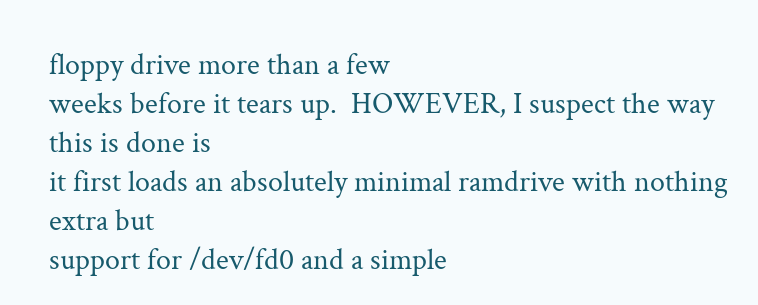floppy drive more than a few
weeks before it tears up.  HOWEVER, I suspect the way this is done is
it first loads an absolutely minimal ramdrive with nothing extra but
support for /dev/fd0 and a simple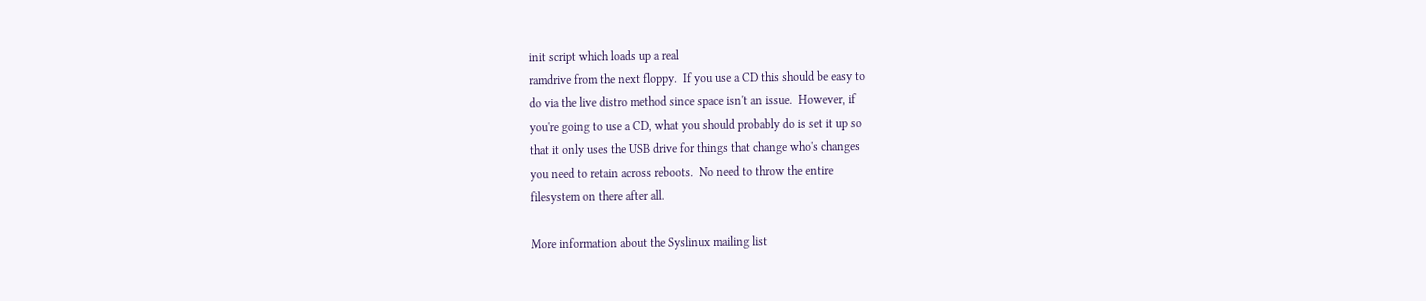init script which loads up a real
ramdrive from the next floppy.  If you use a CD this should be easy to
do via the live distro method since space isn't an issue.  However, if
you're going to use a CD, what you should probably do is set it up so
that it only uses the USB drive for things that change who's changes
you need to retain across reboots.  No need to throw the entire
filesystem on there after all.

More information about the Syslinux mailing list